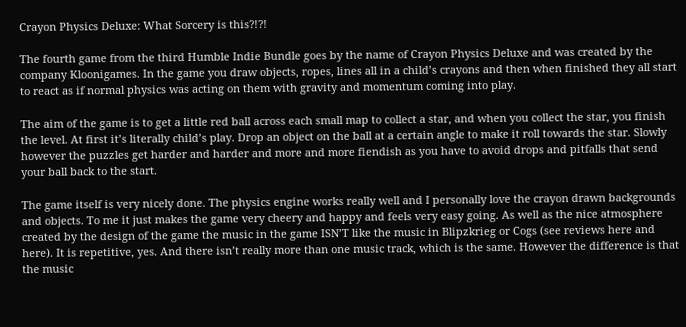Crayon Physics Deluxe: What Sorcery is this?!?!

The fourth game from the third Humble Indie Bundle goes by the name of Crayon Physics Deluxe and was created by the company Kloonigames. In the game you draw objects, ropes, lines all in a child’s crayons and then when finished they all start to react as if normal physics was acting on them with gravity and momentum coming into play.

The aim of the game is to get a little red ball across each small map to collect a star, and when you collect the star, you finish the level. At first it’s literally child’s play. Drop an object on the ball at a certain angle to make it roll towards the star. Slowly however the puzzles get harder and harder and more and more fiendish as you have to avoid drops and pitfalls that send your ball back to the start.

The game itself is very nicely done. The physics engine works really well and I personally love the crayon drawn backgrounds and objects. To me it just makes the game very cheery and happy and feels very easy going. As well as the nice atmosphere created by the design of the game the music in the game ISN’T like the music in Blipzkrieg or Cogs (see reviews here and here). It is repetitive, yes. And there isn’t really more than one music track, which is the same. However the difference is that the music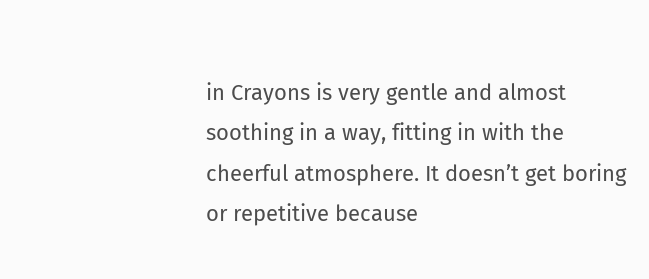in Crayons is very gentle and almost soothing in a way, fitting in with the cheerful atmosphere. It doesn’t get boring or repetitive because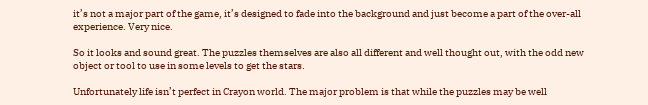it’s not a major part of the game, it’s designed to fade into the background and just become a part of the over-all experience. Very nice.

So it looks and sound great. The puzzles themselves are also all different and well thought out, with the odd new object or tool to use in some levels to get the stars.

Unfortunately life isn’t perfect in Crayon world. The major problem is that while the puzzles may be well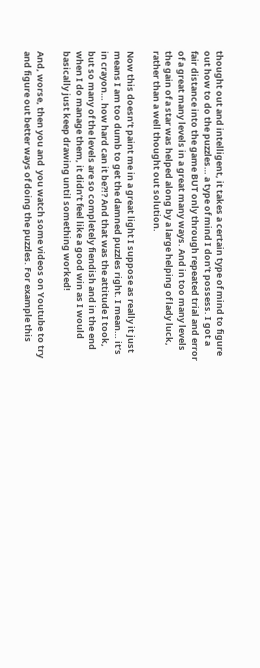thought out and intelligent, it takes a certain type of mind to figure out how to do the puzzles… a type of mind I don’t possess. I got a fair distance into the game BUT only through repeated trial and error of a great many levels in a great many ways. And in too many levels the gain of a star was helped along by a large helping of lady luck, rather than a well thought out solution.

Now this doesn’t paint me in a great light I suppose as really it just means I am too dumb to get the damned puzzles right. I mean… it’s in crayon… how hard can it be?!? And that was the attitude I took, but so many of the levels are so completely fiendish and in the end when I do manage them, it didn’t feel like a good win as I would basically just keep drawing until something worked!

And, worse, then you and  you watch some videos on Youtube to try and figure out better ways of doing the puzzles. For example this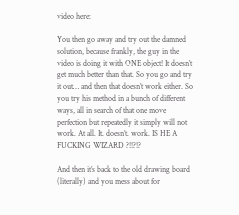video here:

You then go away and try out the damned solution, because frankly, the guy in the video is doing it with ONE object! It doesn’t get much better than that. So you go and try it out… and then that doesn’t work either. So you try his method in a bunch of different ways, all in search of that one move perfection but repeatedly it simply will not work. At all. It. doesn’t. work. IS HE A FUCKING WIZARD ?!!?!?

And then it’s back to the old drawing board (literally) and you mess about for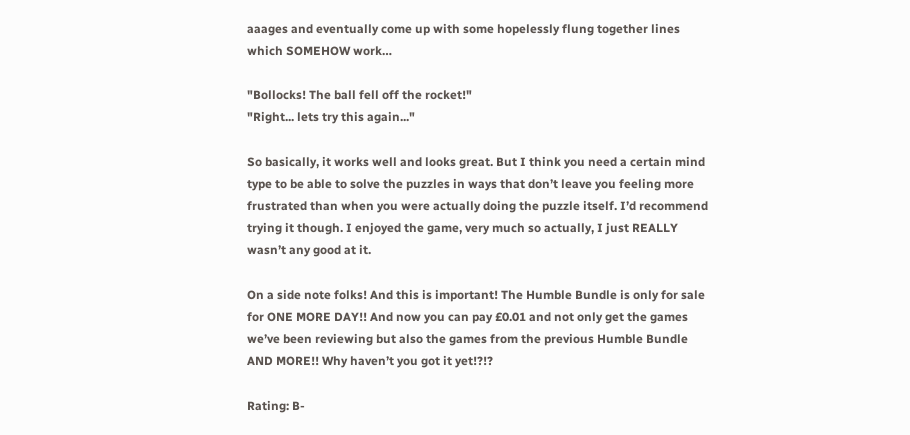aaages and eventually come up with some hopelessly flung together lines which SOMEHOW work…

"Bollocks! The ball fell off the rocket!"
"Right... lets try this again..."

So basically, it works well and looks great. But I think you need a certain mind type to be able to solve the puzzles in ways that don’t leave you feeling more frustrated than when you were actually doing the puzzle itself. I’d recommend trying it though. I enjoyed the game, very much so actually, I just REALLY wasn’t any good at it.

On a side note folks! And this is important! The Humble Bundle is only for sale for ONE MORE DAY!! And now you can pay £0.01 and not only get the games we’ve been reviewing but also the games from the previous Humble Bundle AND MORE!! Why haven’t you got it yet!?!?

Rating: B-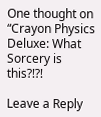One thought on “Crayon Physics Deluxe: What Sorcery is this?!?!

Leave a Reply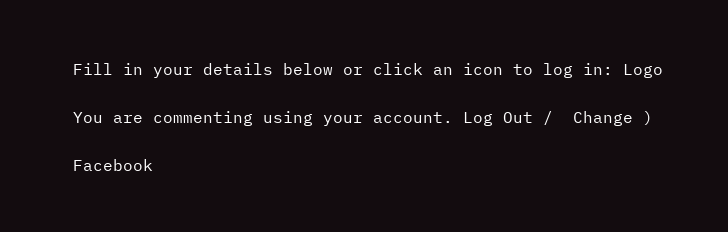Fill in your details below or click an icon to log in: Logo

You are commenting using your account. Log Out /  Change )

Facebook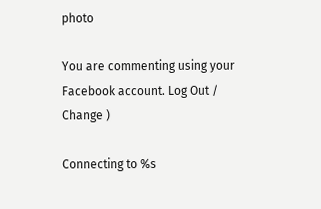photo

You are commenting using your Facebook account. Log Out /  Change )

Connecting to %s